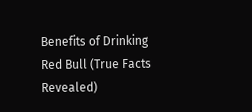Benefits of Drinking Red Bull (True Facts Revealed)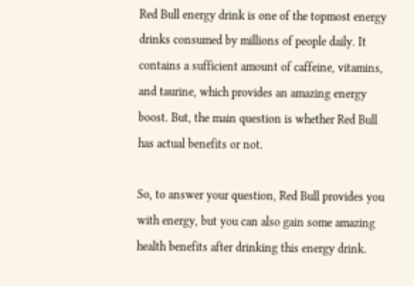Red Bull energy drink is one of the topmost energy drinks consumed by millions of people daily. It contains a sufficient amount of caffeine, vitamins, and taurine, which provides an amazing energy boost. But, the main question is whether Red Bull has actual benefits or not.

So, to answer your question, Red Bull provides you with energy, but you can also gain some amazing health benefits after drinking this energy drink.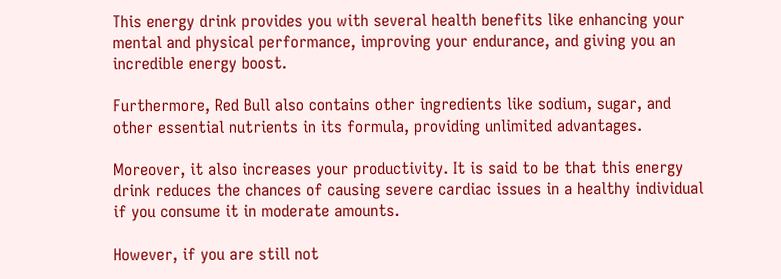This energy drink provides you with several health benefits like enhancing your mental and physical performance, improving your endurance, and giving you an incredible energy boost.

Furthermore, Red Bull also contains other ingredients like sodium, sugar, and other essential nutrients in its formula, providing unlimited advantages.

Moreover, it also increases your productivity. It is said to be that this energy drink reduces the chances of causing severe cardiac issues in a healthy individual if you consume it in moderate amounts.

However, if you are still not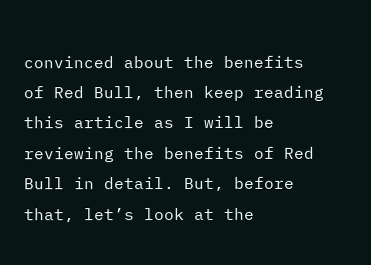convinced about the benefits of Red Bull, then keep reading this article as I will be reviewing the benefits of Red Bull in detail. But, before that, let’s look at the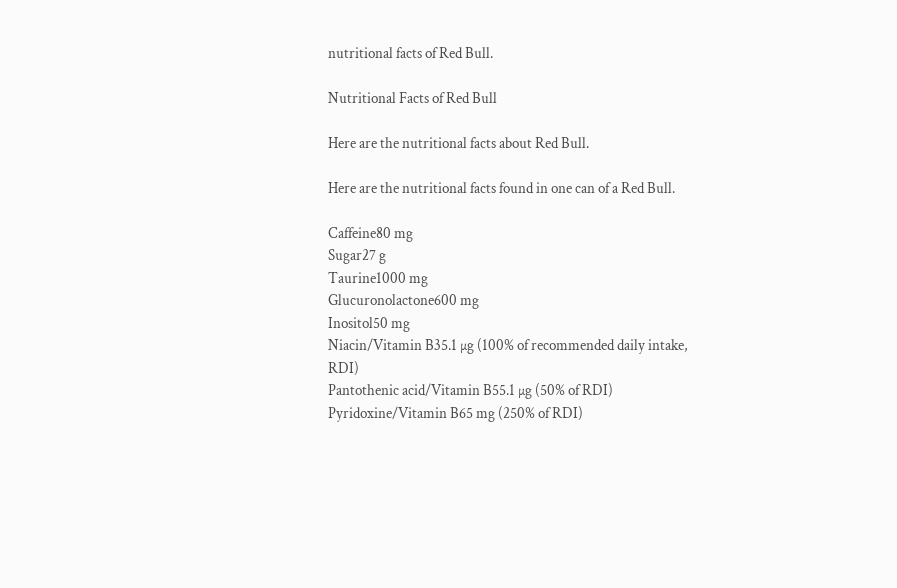nutritional facts of Red Bull.

Nutritional Facts of Red Bull

Here are the nutritional facts about Red Bull.

Here are the nutritional facts found in one can of a Red Bull.

Caffeine80 mg
Sugar27 g
Taurine1000 mg
Glucuronolactone600 mg
Inositol50 mg
Niacin/Vitamin B35.1 µg (100% of recommended daily intake, RDI)
Pantothenic acid/Vitamin B55.1 µg (50% of RDI)
Pyridoxine/Vitamin B65 mg (250% of RDI)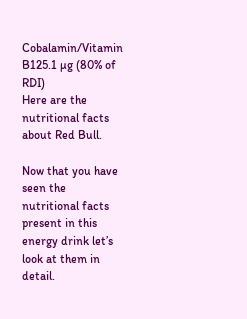Cobalamin/Vitamin B125.1 µg (80% of RDI)
Here are the nutritional facts about Red Bull.

Now that you have seen the nutritional facts present in this energy drink let’s look at them in detail.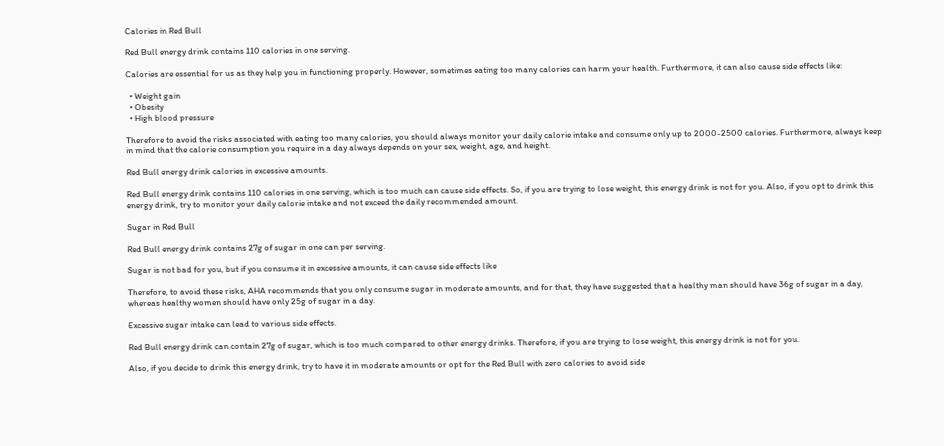Calories in Red Bull

Red Bull energy drink contains 110 calories in one serving.

Calories are essential for us as they help you in functioning properly. However, sometimes eating too many calories can harm your health. Furthermore, it can also cause side effects like:

  • Weight gain
  • Obesity
  • High blood pressure

Therefore to avoid the risks associated with eating too many calories, you should always monitor your daily calorie intake and consume only up to 2000-2500 calories. Furthermore, always keep in mind that the calorie consumption you require in a day always depends on your sex, weight, age, and height.

Red Bull energy drink calories in excessive amounts.

Red Bull energy drink contains 110 calories in one serving, which is too much can cause side effects. So, if you are trying to lose weight, this energy drink is not for you. Also, if you opt to drink this energy drink, try to monitor your daily calorie intake and not exceed the daily recommended amount.

Sugar in Red Bull

Red Bull energy drink contains 27g of sugar in one can per serving.

Sugar is not bad for you, but if you consume it in excessive amounts, it can cause side effects like

Therefore, to avoid these risks, AHA recommends that you only consume sugar in moderate amounts, and for that, they have suggested that a healthy man should have 36g of sugar in a day, whereas healthy women should have only 25g of sugar in a day.

Excessive sugar intake can lead to various side effects.

Red Bull energy drink can contain 27g of sugar, which is too much compared to other energy drinks. Therefore, if you are trying to lose weight, this energy drink is not for you.

Also, if you decide to drink this energy drink, try to have it in moderate amounts or opt for the Red Bull with zero calories to avoid side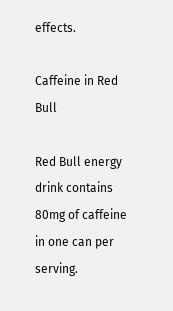effects.

Caffeine in Red Bull

Red Bull energy drink contains 80mg of caffeine in one can per serving.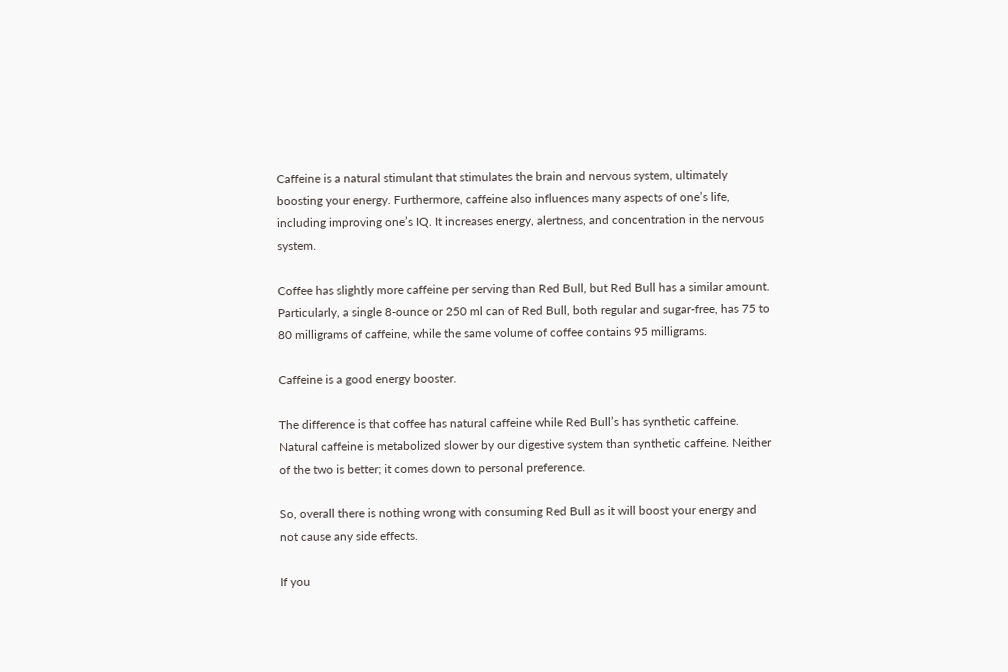Caffeine is a natural stimulant that stimulates the brain and nervous system, ultimately boosting your energy. Furthermore, caffeine also influences many aspects of one’s life, including improving one’s IQ. It increases energy, alertness, and concentration in the nervous system.

Coffee has slightly more caffeine per serving than Red Bull, but Red Bull has a similar amount. Particularly, a single 8-ounce or 250 ml can of Red Bull, both regular and sugar-free, has 75 to 80 milligrams of caffeine, while the same volume of coffee contains 95 milligrams.

Caffeine is a good energy booster.

The difference is that coffee has natural caffeine while Red Bull’s has synthetic caffeine. Natural caffeine is metabolized slower by our digestive system than synthetic caffeine. Neither of the two is better; it comes down to personal preference.

So, overall there is nothing wrong with consuming Red Bull as it will boost your energy and not cause any side effects.

If you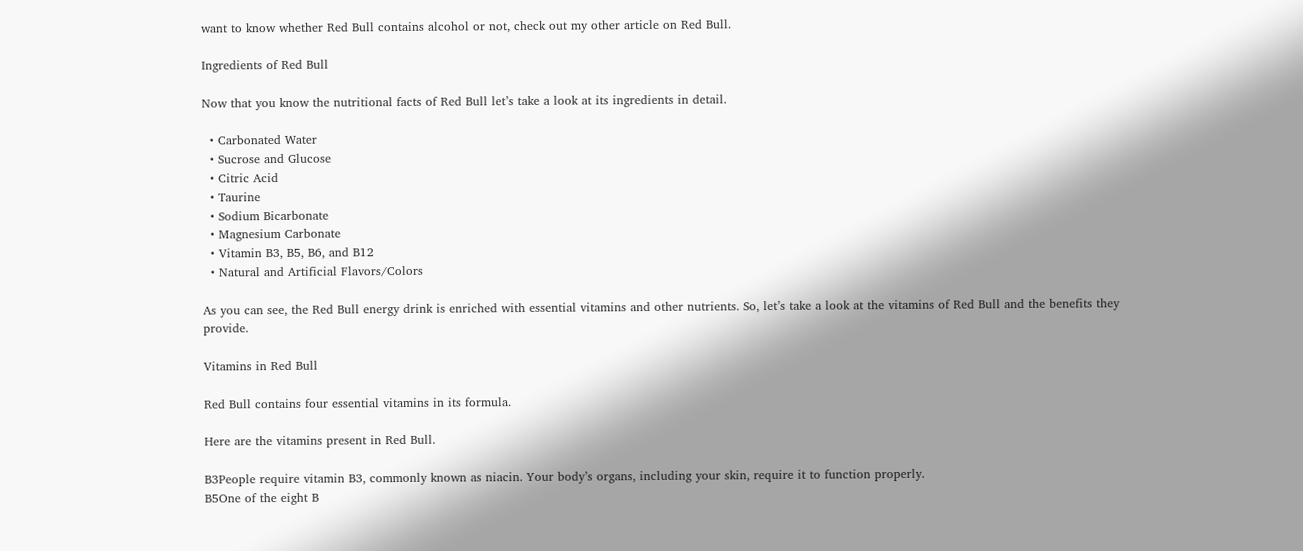want to know whether Red Bull contains alcohol or not, check out my other article on Red Bull.

Ingredients of Red Bull

Now that you know the nutritional facts of Red Bull let’s take a look at its ingredients in detail.

  • Carbonated Water
  • Sucrose and Glucose
  • Citric Acid
  • Taurine
  • Sodium Bicarbonate
  • Magnesium Carbonate
  • Vitamin B3, B5, B6, and B12
  • Natural and Artificial Flavors/Colors

As you can see, the Red Bull energy drink is enriched with essential vitamins and other nutrients. So, let’s take a look at the vitamins of Red Bull and the benefits they provide.

Vitamins in Red Bull

Red Bull contains four essential vitamins in its formula.

Here are the vitamins present in Red Bull.

B3People require vitamin B3, commonly known as niacin. Your body’s organs, including your skin, require it to function properly.
B5One of the eight B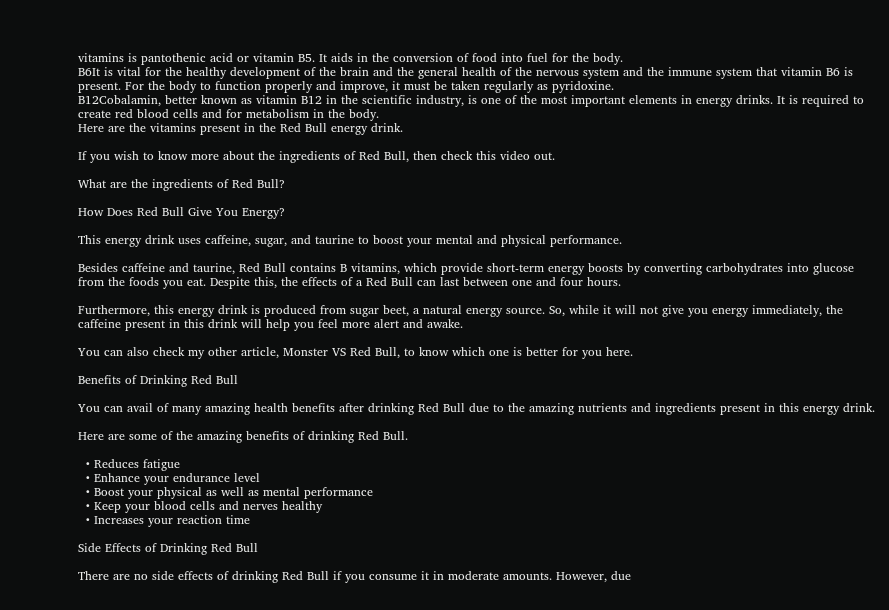vitamins is pantothenic acid or vitamin B5. It aids in the conversion of food into fuel for the body.
B6It is vital for the healthy development of the brain and the general health of the nervous system and the immune system that vitamin B6 is present. For the body to function properly and improve, it must be taken regularly as pyridoxine.
B12Cobalamin, better known as vitamin B12 in the scientific industry, is one of the most important elements in energy drinks. It is required to create red blood cells and for metabolism in the body.
Here are the vitamins present in the Red Bull energy drink.

If you wish to know more about the ingredients of Red Bull, then check this video out.

What are the ingredients of Red Bull?

How Does Red Bull Give You Energy?

This energy drink uses caffeine, sugar, and taurine to boost your mental and physical performance.

Besides caffeine and taurine, Red Bull contains B vitamins, which provide short-term energy boosts by converting carbohydrates into glucose from the foods you eat. Despite this, the effects of a Red Bull can last between one and four hours.

Furthermore, this energy drink is produced from sugar beet, a natural energy source. So, while it will not give you energy immediately, the caffeine present in this drink will help you feel more alert and awake.

You can also check my other article, Monster VS Red Bull, to know which one is better for you here.

Benefits of Drinking Red Bull

You can avail of many amazing health benefits after drinking Red Bull due to the amazing nutrients and ingredients present in this energy drink.

Here are some of the amazing benefits of drinking Red Bull.

  • Reduces fatigue
  • Enhance your endurance level
  • Boost your physical as well as mental performance
  • Keep your blood cells and nerves healthy
  • Increases your reaction time

Side Effects of Drinking Red Bull

There are no side effects of drinking Red Bull if you consume it in moderate amounts. However, due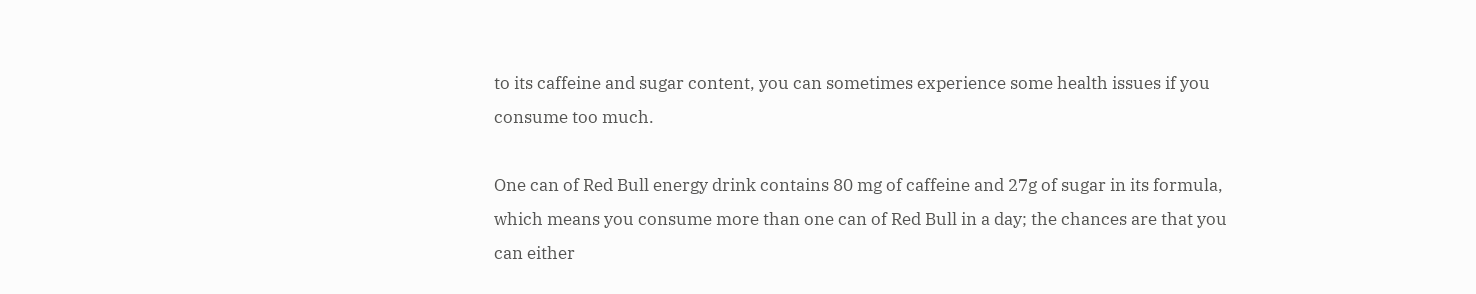to its caffeine and sugar content, you can sometimes experience some health issues if you consume too much.

One can of Red Bull energy drink contains 80 mg of caffeine and 27g of sugar in its formula, which means you consume more than one can of Red Bull in a day; the chances are that you can either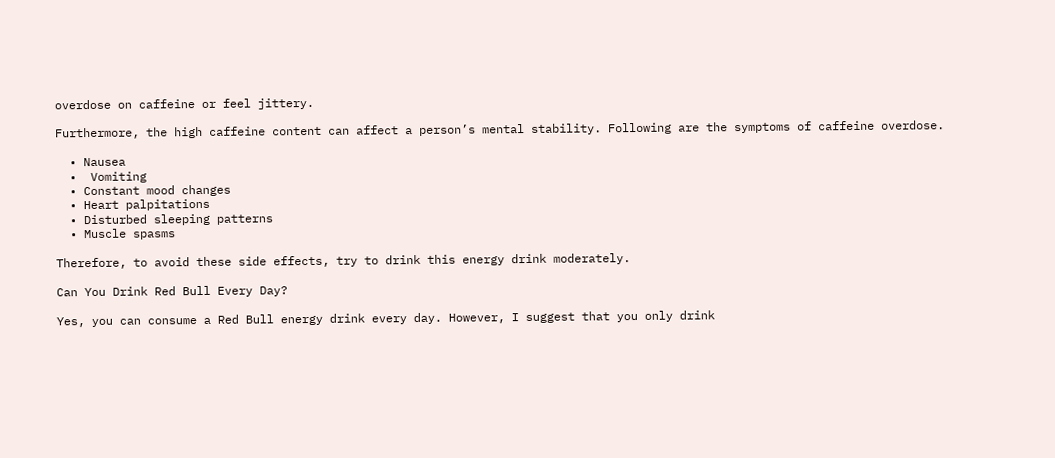overdose on caffeine or feel jittery.

Furthermore, the high caffeine content can affect a person’s mental stability. Following are the symptoms of caffeine overdose.

  • Nausea
  •  Vomiting
  • Constant mood changes
  • Heart palpitations
  • Disturbed sleeping patterns
  • Muscle spasms

Therefore, to avoid these side effects, try to drink this energy drink moderately.

Can You Drink Red Bull Every Day?

Yes, you can consume a Red Bull energy drink every day. However, I suggest that you only drink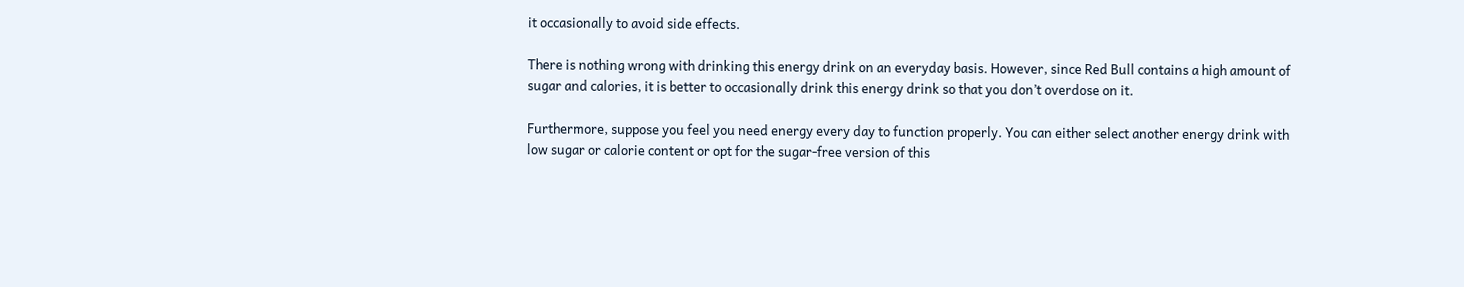it occasionally to avoid side effects.

There is nothing wrong with drinking this energy drink on an everyday basis. However, since Red Bull contains a high amount of sugar and calories, it is better to occasionally drink this energy drink so that you don’t overdose on it.

Furthermore, suppose you feel you need energy every day to function properly. You can either select another energy drink with low sugar or calorie content or opt for the sugar-free version of this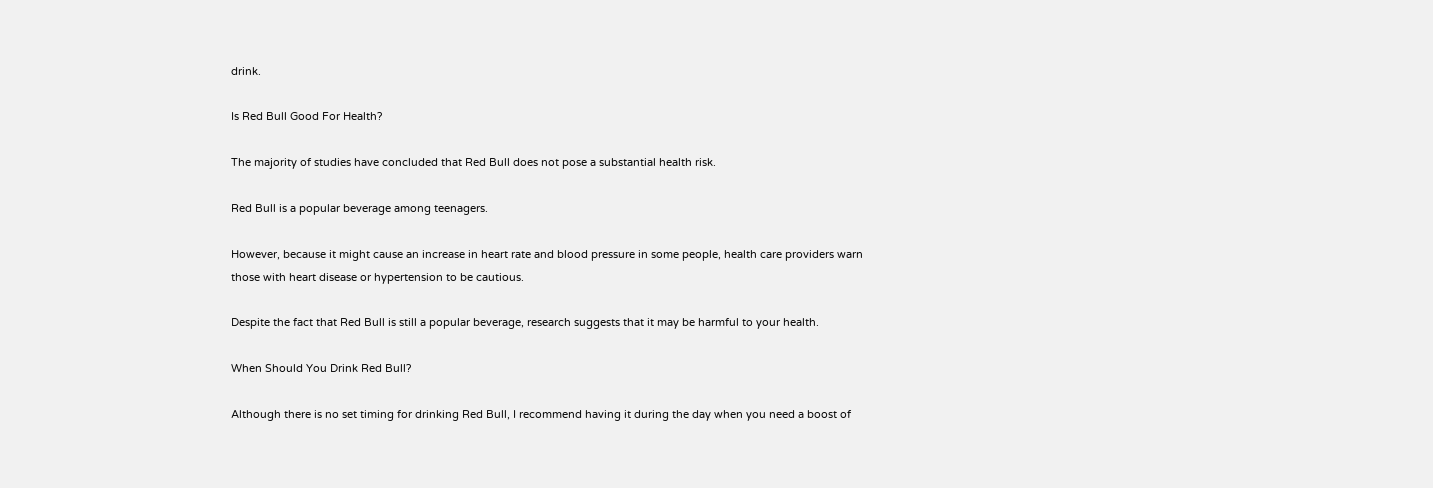drink.

Is Red Bull Good For Health?

The majority of studies have concluded that Red Bull does not pose a substantial health risk.

Red Bull is a popular beverage among teenagers.

However, because it might cause an increase in heart rate and blood pressure in some people, health care providers warn those with heart disease or hypertension to be cautious.

Despite the fact that Red Bull is still a popular beverage, research suggests that it may be harmful to your health.

When Should You Drink Red Bull?

Although there is no set timing for drinking Red Bull, I recommend having it during the day when you need a boost of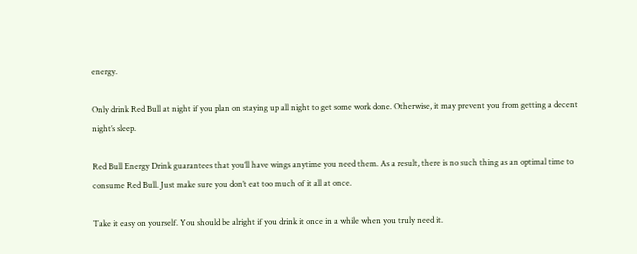energy.

Only drink Red Bull at night if you plan on staying up all night to get some work done. Otherwise, it may prevent you from getting a decent night’s sleep.

Red Bull Energy Drink guarantees that you’ll have wings anytime you need them. As a result, there is no such thing as an optimal time to consume Red Bull. Just make sure you don’t eat too much of it all at once.

Take it easy on yourself. You should be alright if you drink it once in a while when you truly need it.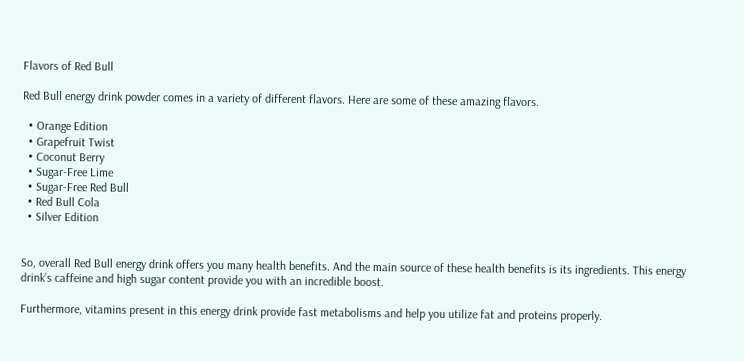Flavors of Red Bull

Red Bull energy drink powder comes in a variety of different flavors. Here are some of these amazing flavors.

  • Orange Edition
  • Grapefruit Twist
  • Coconut Berry
  • Sugar-Free Lime
  • Sugar-Free Red Bull
  • Red Bull Cola
  • Silver Edition


So, overall Red Bull energy drink offers you many health benefits. And the main source of these health benefits is its ingredients. This energy drink’s caffeine and high sugar content provide you with an incredible boost.

Furthermore, vitamins present in this energy drink provide fast metabolisms and help you utilize fat and proteins properly.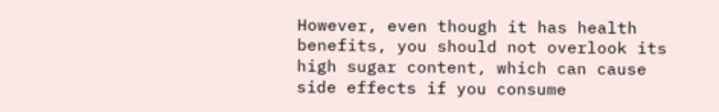However, even though it has health benefits, you should not overlook its high sugar content, which can cause side effects if you consume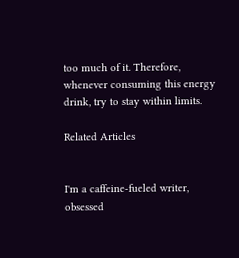too much of it. Therefore, whenever consuming this energy drink, try to stay within limits.

Related Articles


I'm a caffeine-fueled writer, obsessed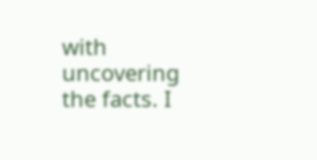with uncovering the facts. I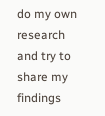do my own research and try to share my findings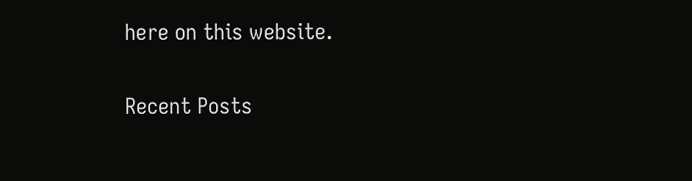here on this website.

Recent Posts